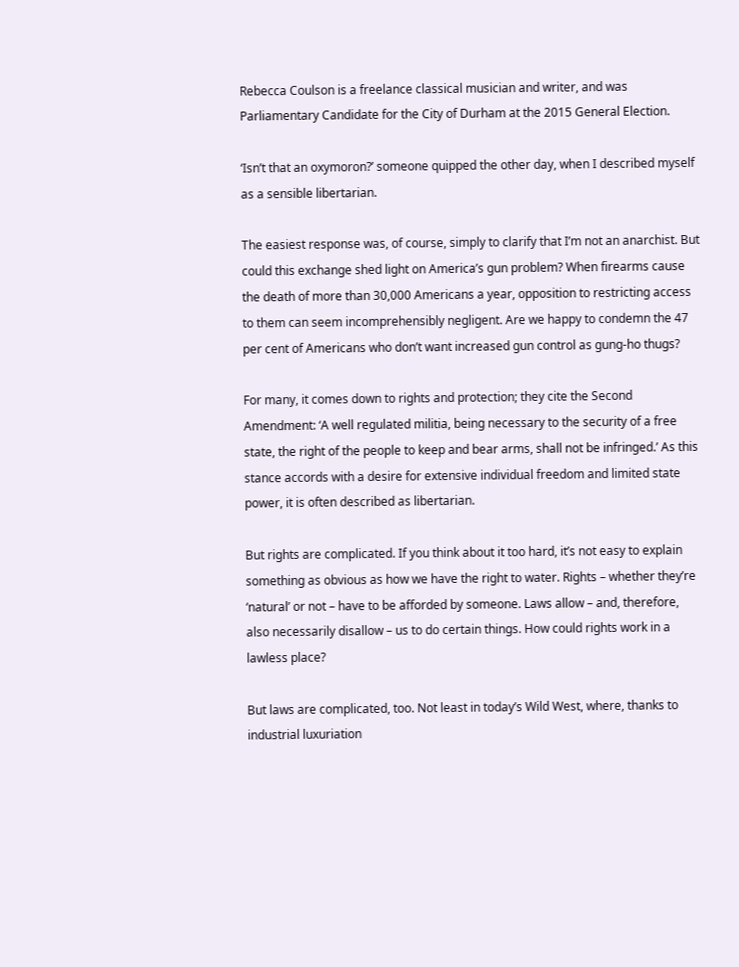Rebecca Coulson is a freelance classical musician and writer, and was Parliamentary Candidate for the City of Durham at the 2015 General Election.

‘Isn’t that an oxymoron?’ someone quipped the other day, when I described myself as a sensible libertarian.

The easiest response was, of course, simply to clarify that I’m not an anarchist. But could this exchange shed light on America’s gun problem? When firearms cause the death of more than 30,000 Americans a year, opposition to restricting access to them can seem incomprehensibly negligent. Are we happy to condemn the 47 per cent of Americans who don’t want increased gun control as gung-ho thugs?

For many, it comes down to rights and protection; they cite the Second Amendment: ‘A well regulated militia, being necessary to the security of a free state, the right of the people to keep and bear arms, shall not be infringed.’ As this stance accords with a desire for extensive individual freedom and limited state power, it is often described as libertarian.

But rights are complicated. If you think about it too hard, it’s not easy to explain something as obvious as how we have the right to water. Rights – whether they’re ‘natural’ or not – have to be afforded by someone. Laws allow – and, therefore, also necessarily disallow – us to do certain things. How could rights work in a lawless place?

But laws are complicated, too. Not least in today’s Wild West, where, thanks to industrial luxuriation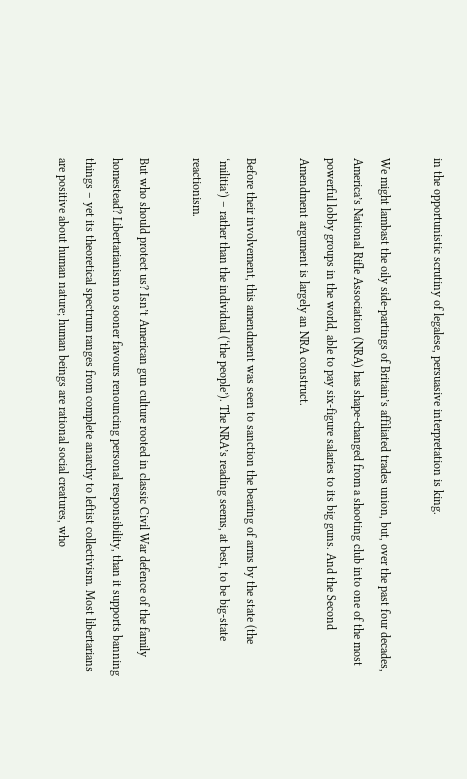in the opportunistic scrutiny of legalese, persuasive interpretation is king.

We might lambast the oily side-partings of Britain’s affiliated trades union, but, over the past four decades, America’s National Rifle Association (NRA) has shape-changed from a shooting club into one of the most powerful lobby groups in the world, able to pay six-figure salaries to its big guns. And the Second Amendment argument is largely an NRA construct.

Before their involvement, this amendment was seen to sanction the bearing of arms by the state (the ‘militia’) – rather than the individual (‘the people’). The NRA’s reading seems, at best, to be big-state reactionism.

But who should protect us? Isn’t American gun culture rooted in classic Civil War defence of the family homestead? Libertarianism no sooner favours renouncing personal responsibility, than it supports banning things – yet its theoretical spectrum ranges from complete anarchy to leftist collectivism. Most libertarians are positive about human nature; human beings are rational social creatures, who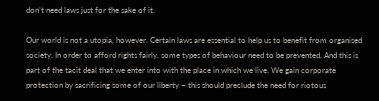don’t need laws just for the sake of it.

Our world is not a utopia, however. Certain laws are essential to help us to benefit from organised society. In order to afford rights fairly, some types of behaviour need to be prevented. And this is part of the tacit deal that we enter into with the place in which we live. We gain corporate protection by sacrificing some of our liberty – this should preclude the need for riotous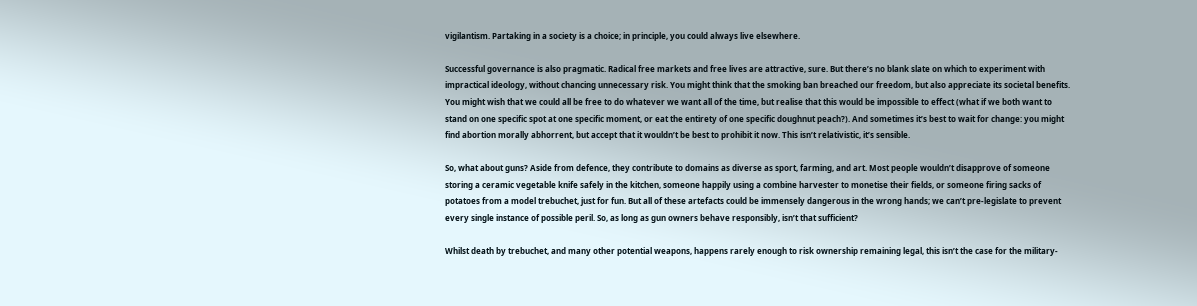vigilantism. Partaking in a society is a choice; in principle, you could always live elsewhere.

Successful governance is also pragmatic. Radical free markets and free lives are attractive, sure. But there’s no blank slate on which to experiment with impractical ideology, without chancing unnecessary risk. You might think that the smoking ban breached our freedom, but also appreciate its societal benefits. You might wish that we could all be free to do whatever we want all of the time, but realise that this would be impossible to effect (what if we both want to stand on one specific spot at one specific moment, or eat the entirety of one specific doughnut peach?). And sometimes it’s best to wait for change: you might find abortion morally abhorrent, but accept that it wouldn’t be best to prohibit it now. This isn’t relativistic, it’s sensible.

So, what about guns? Aside from defence, they contribute to domains as diverse as sport, farming, and art. Most people wouldn’t disapprove of someone storing a ceramic vegetable knife safely in the kitchen, someone happily using a combine harvester to monetise their fields, or someone firing sacks of potatoes from a model trebuchet, just for fun. But all of these artefacts could be immensely dangerous in the wrong hands; we can’t pre-legislate to prevent every single instance of possible peril. So, as long as gun owners behave responsibly, isn’t that sufficient?

Whilst death by trebuchet, and many other potential weapons, happens rarely enough to risk ownership remaining legal, this isn’t the case for the military-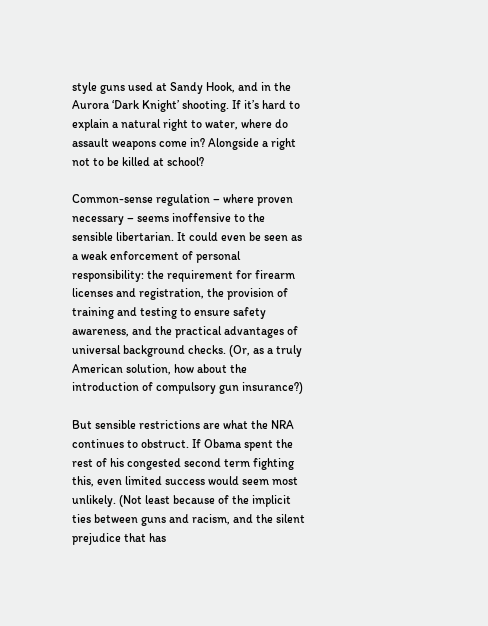style guns used at Sandy Hook, and in the Aurora ‘Dark Knight’ shooting. If it’s hard to explain a natural right to water, where do assault weapons come in? Alongside a right not to be killed at school?

Common-sense regulation – where proven necessary – seems inoffensive to the sensible libertarian. It could even be seen as a weak enforcement of personal responsibility: the requirement for firearm licenses and registration, the provision of training and testing to ensure safety awareness, and the practical advantages of universal background checks. (Or, as a truly American solution, how about the introduction of compulsory gun insurance?)

But sensible restrictions are what the NRA continues to obstruct. If Obama spent the rest of his congested second term fighting this, even limited success would seem most unlikely. (Not least because of the implicit ties between guns and racism, and the silent prejudice that has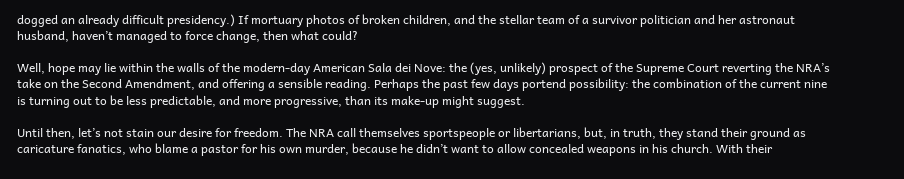dogged an already difficult presidency.) If mortuary photos of broken children, and the stellar team of a survivor politician and her astronaut husband, haven’t managed to force change, then what could?

Well, hope may lie within the walls of the modern-day American Sala dei Nove: the (yes, unlikely) prospect of the Supreme Court reverting the NRA’s take on the Second Amendment, and offering a sensible reading. Perhaps the past few days portend possibility: the combination of the current nine is turning out to be less predictable, and more progressive, than its make-up might suggest.

Until then, let’s not stain our desire for freedom. The NRA call themselves sportspeople or libertarians, but, in truth, they stand their ground as caricature fanatics, who blame a pastor for his own murder, because he didn’t want to allow concealed weapons in his church. With their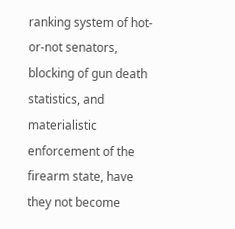ranking system of hot-or-not senators, blocking of gun death statistics, and materialistic enforcement of the firearm state, have they not become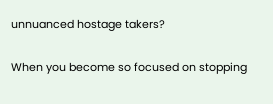unnuanced hostage takers?

When you become so focused on stopping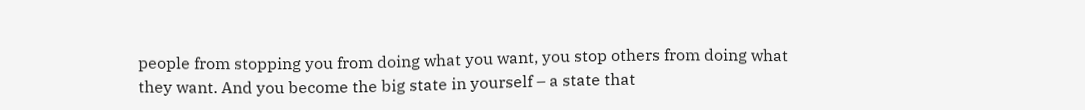people from stopping you from doing what you want, you stop others from doing what they want. And you become the big state in yourself – a state that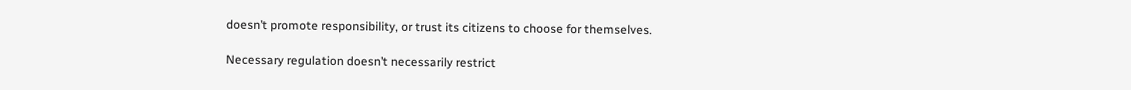doesn’t promote responsibility, or trust its citizens to choose for themselves.

Necessary regulation doesn’t necessarily restrict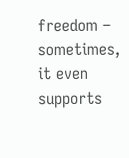freedom – sometimes, it even supports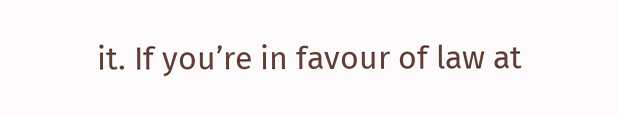it. If you’re in favour of law at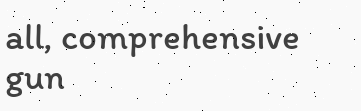all, comprehensive gun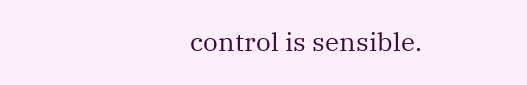control is sensible.